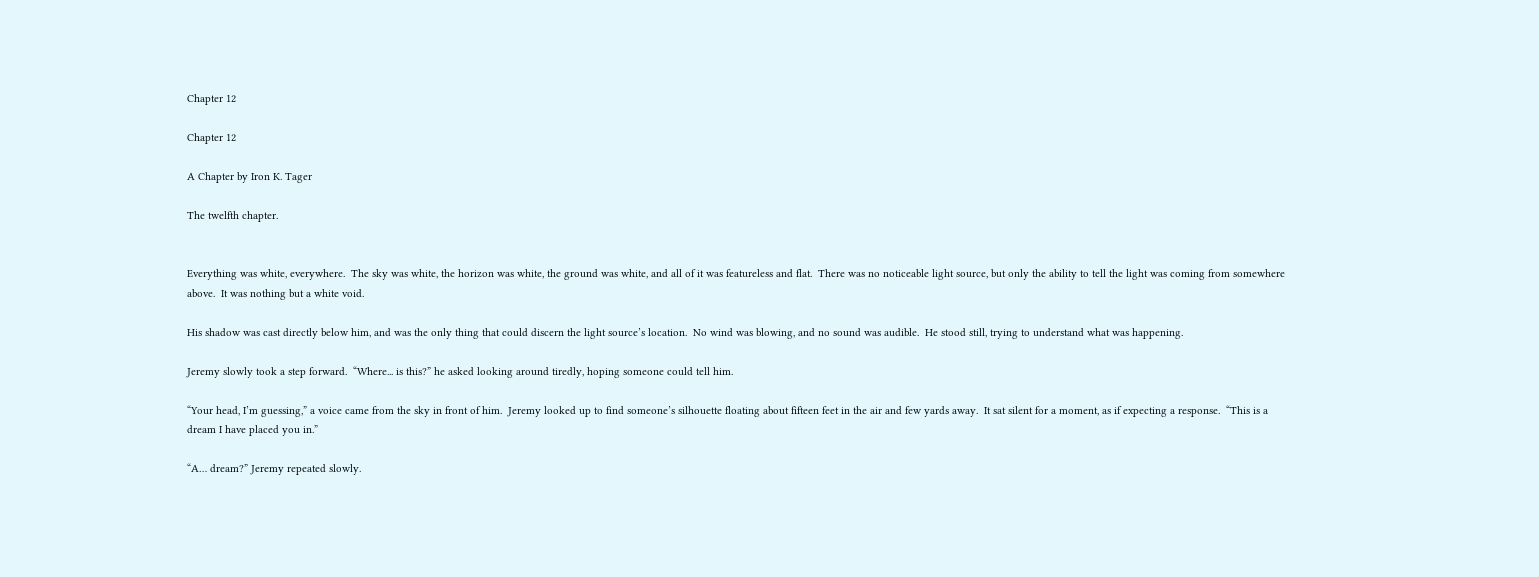Chapter 12

Chapter 12

A Chapter by Iron K. Tager

The twelfth chapter.


Everything was white, everywhere.  The sky was white, the horizon was white, the ground was white, and all of it was featureless and flat.  There was no noticeable light source, but only the ability to tell the light was coming from somewhere above.  It was nothing but a white void.

His shadow was cast directly below him, and was the only thing that could discern the light source’s location.  No wind was blowing, and no sound was audible.  He stood still, trying to understand what was happening.

Jeremy slowly took a step forward.  “Where... is this?” he asked looking around tiredly, hoping someone could tell him.

“Your head, I’m guessing,” a voice came from the sky in front of him.  Jeremy looked up to find someone’s silhouette floating about fifteen feet in the air and few yards away.  It sat silent for a moment, as if expecting a response.  “This is a dream I have placed you in.”

“A… dream?” Jeremy repeated slowly.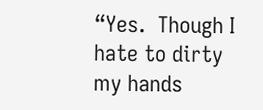“Yes.  Though I hate to dirty my hands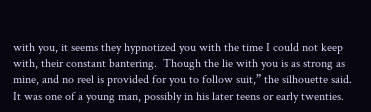with you, it seems they hypnotized you with the time I could not keep with, their constant bantering.  Though the lie with you is as strong as mine, and no reel is provided for you to follow suit,” the silhouette said.  It was one of a young man, possibly in his later teens or early twenties.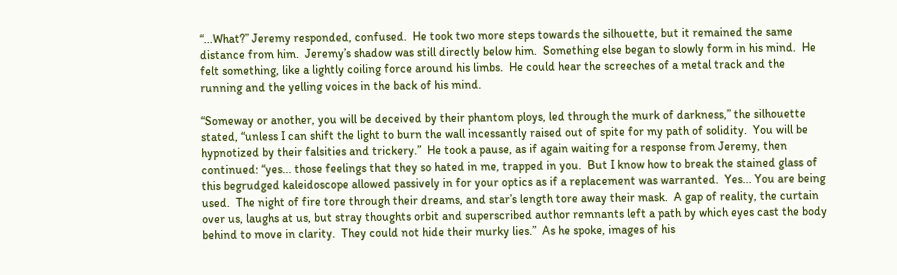“...What?” Jeremy responded, confused.  He took two more steps towards the silhouette, but it remained the same distance from him.  Jeremy’s shadow was still directly below him.  Something else began to slowly form in his mind.  He felt something, like a lightly coiling force around his limbs.  He could hear the screeches of a metal track and the running and the yelling voices in the back of his mind.

“Someway or another, you will be deceived by their phantom ploys, led through the murk of darkness,” the silhouette stated, “unless I can shift the light to burn the wall incessantly raised out of spite for my path of solidity.  You will be hypnotized by their falsities and trickery.”  He took a pause, as if again waiting for a response from Jeremy, then continued: “yes... those feelings that they so hated in me, trapped in you.  But I know how to break the stained glass of this begrudged kaleidoscope allowed passively in for your optics as if a replacement was warranted.  Yes... You are being used.  The night of fire tore through their dreams, and star’s length tore away their mask.  A gap of reality, the curtain over us, laughs at us, but stray thoughts orbit and superscribed author remnants left a path by which eyes cast the body behind to move in clarity.  They could not hide their murky lies.”  As he spoke, images of his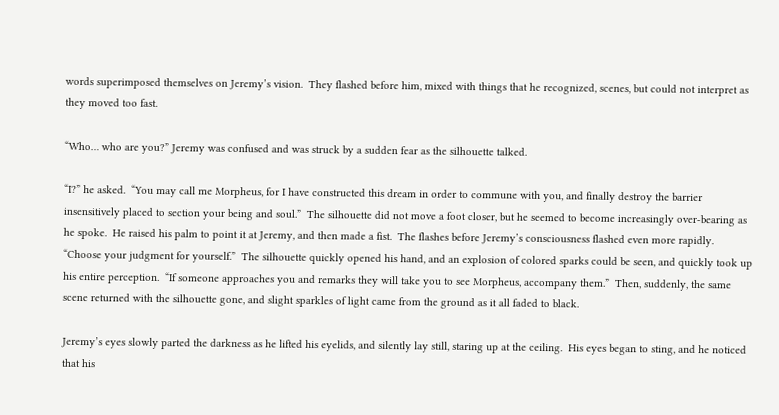words superimposed themselves on Jeremy’s vision.  They flashed before him, mixed with things that he recognized, scenes, but could not interpret as they moved too fast.

“Who… who are you?” Jeremy was confused and was struck by a sudden fear as the silhouette talked.

“I?” he asked.  “You may call me Morpheus, for I have constructed this dream in order to commune with you, and finally destroy the barrier insensitively placed to section your being and soul.”  The silhouette did not move a foot closer, but he seemed to become increasingly over-bearing as he spoke.  He raised his palm to point it at Jeremy, and then made a fist.  The flashes before Jeremy’s consciousness flashed even more rapidly.  “Choose your judgment for yourself.”  The silhouette quickly opened his hand, and an explosion of colored sparks could be seen, and quickly took up his entire perception.  “If someone approaches you and remarks they will take you to see Morpheus, accompany them.”  Then, suddenly, the same scene returned with the silhouette gone, and slight sparkles of light came from the ground as it all faded to black.

Jeremy’s eyes slowly parted the darkness as he lifted his eyelids, and silently lay still, staring up at the ceiling.  His eyes began to sting, and he noticed that his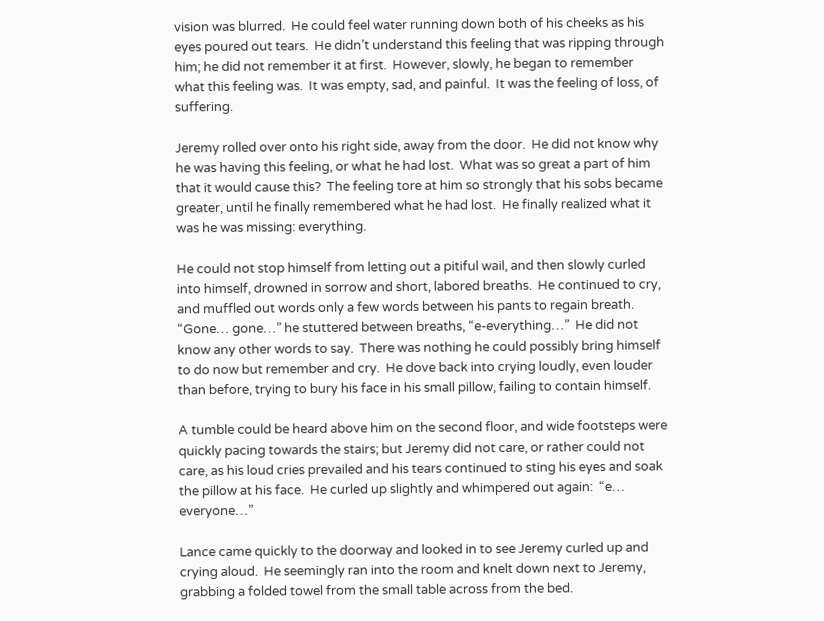vision was blurred.  He could feel water running down both of his cheeks as his eyes poured out tears.  He didn’t understand this feeling that was ripping through him; he did not remember it at first.  However, slowly, he began to remember what this feeling was.  It was empty, sad, and painful.  It was the feeling of loss, of suffering.

Jeremy rolled over onto his right side, away from the door.  He did not know why he was having this feeling, or what he had lost.  What was so great a part of him that it would cause this?  The feeling tore at him so strongly that his sobs became greater, until he finally remembered what he had lost.  He finally realized what it was he was missing: everything.

He could not stop himself from letting out a pitiful wail, and then slowly curled into himself, drowned in sorrow and short, labored breaths.  He continued to cry, and muffled out words only a few words between his pants to regain breath.  “Gone… gone…” he stuttered between breaths, “e-everything…”  He did not know any other words to say.  There was nothing he could possibly bring himself to do now but remember and cry.  He dove back into crying loudly, even louder than before, trying to bury his face in his small pillow, failing to contain himself.

A tumble could be heard above him on the second floor, and wide footsteps were quickly pacing towards the stairs; but Jeremy did not care, or rather could not care, as his loud cries prevailed and his tears continued to sting his eyes and soak the pillow at his face.  He curled up slightly and whimpered out again:  “e… everyone…”

Lance came quickly to the doorway and looked in to see Jeremy curled up and crying aloud.  He seemingly ran into the room and knelt down next to Jeremy, grabbing a folded towel from the small table across from the bed.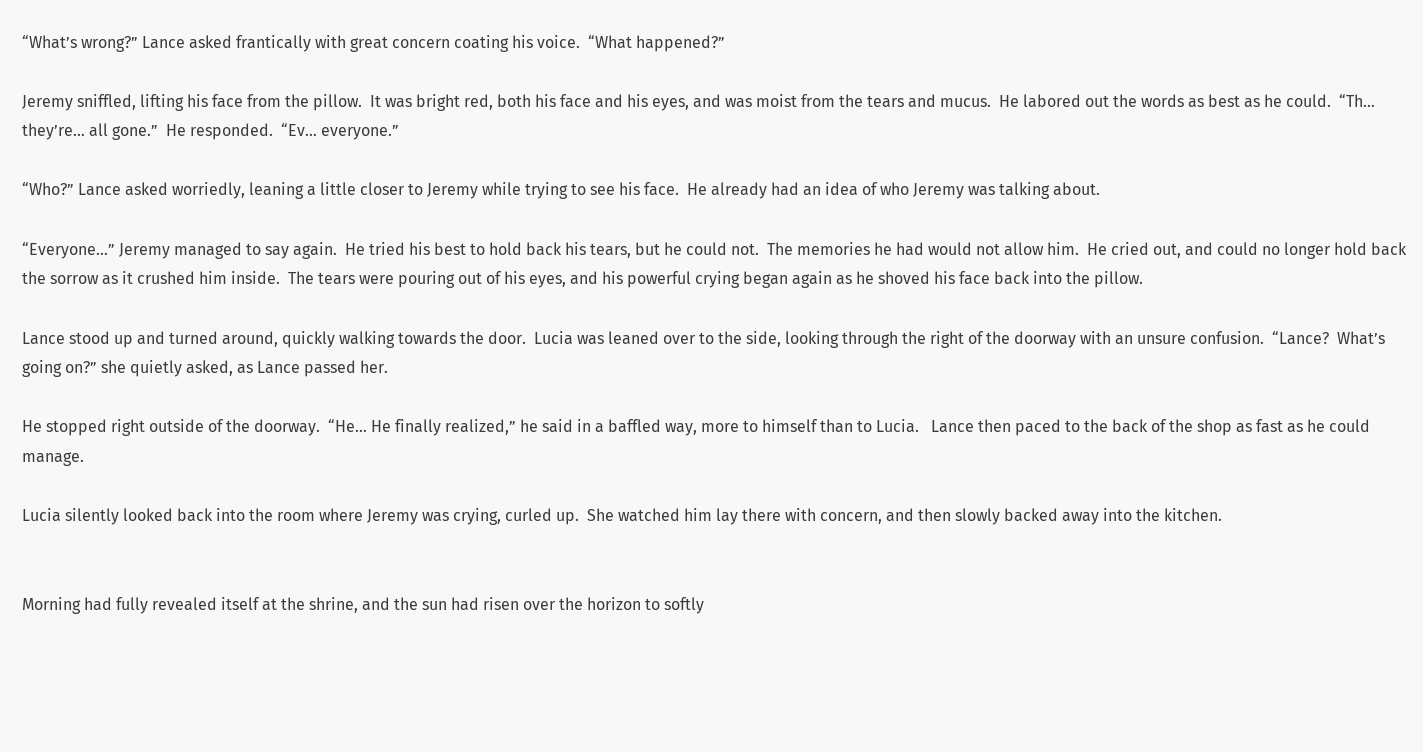“What’s wrong?” Lance asked frantically with great concern coating his voice.  “What happened?”

Jeremy sniffled, lifting his face from the pillow.  It was bright red, both his face and his eyes, and was moist from the tears and mucus.  He labored out the words as best as he could.  “Th… they’re… all gone.”  He responded.  “Ev… everyone.”

“Who?” Lance asked worriedly, leaning a little closer to Jeremy while trying to see his face.  He already had an idea of who Jeremy was talking about.

“Everyone…” Jeremy managed to say again.  He tried his best to hold back his tears, but he could not.  The memories he had would not allow him.  He cried out, and could no longer hold back the sorrow as it crushed him inside.  The tears were pouring out of his eyes, and his powerful crying began again as he shoved his face back into the pillow.

Lance stood up and turned around, quickly walking towards the door.  Lucia was leaned over to the side, looking through the right of the doorway with an unsure confusion.  “Lance?  What’s going on?” she quietly asked, as Lance passed her.

He stopped right outside of the doorway.  “He… He finally realized,” he said in a baffled way, more to himself than to Lucia.   Lance then paced to the back of the shop as fast as he could manage.

Lucia silently looked back into the room where Jeremy was crying, curled up.  She watched him lay there with concern, and then slowly backed away into the kitchen.


Morning had fully revealed itself at the shrine, and the sun had risen over the horizon to softly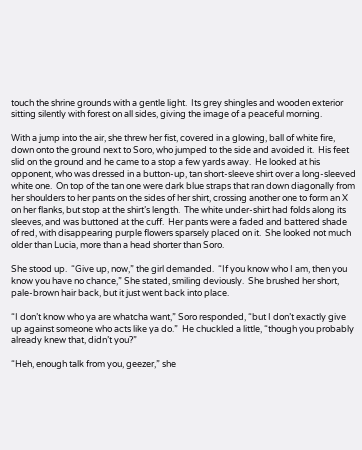touch the shrine grounds with a gentle light.  Its grey shingles and wooden exterior sitting silently with forest on all sides, giving the image of a peaceful morning.

With a jump into the air, she threw her fist, covered in a glowing, ball of white fire, down onto the ground next to Soro, who jumped to the side and avoided it.  His feet slid on the ground and he came to a stop a few yards away.  He looked at his opponent, who was dressed in a button-up, tan short-sleeve shirt over a long-sleeved white one.  On top of the tan one were dark blue straps that ran down diagonally from her shoulders to her pants on the sides of her shirt, crossing another one to form an X on her flanks, but stop at the shirt’s length.  The white under-shirt had folds along its sleeves, and was buttoned at the cuff.  Her pants were a faded and battered shade of red, with disappearing purple flowers sparsely placed on it.  She looked not much older than Lucia, more than a head shorter than Soro.

She stood up.  “Give up, now,” the girl demanded.  “If you know who I am, then you know you have no chance,” She stated, smiling deviously.  She brushed her short, pale-brown hair back, but it just went back into place.

“I don’t know who ya are whatcha want,” Soro responded, “but I don’t exactly give up against someone who acts like ya do.”  He chuckled a little, “though you probably already knew that, didn’t you?”

“Heh, enough talk from you, geezer,” she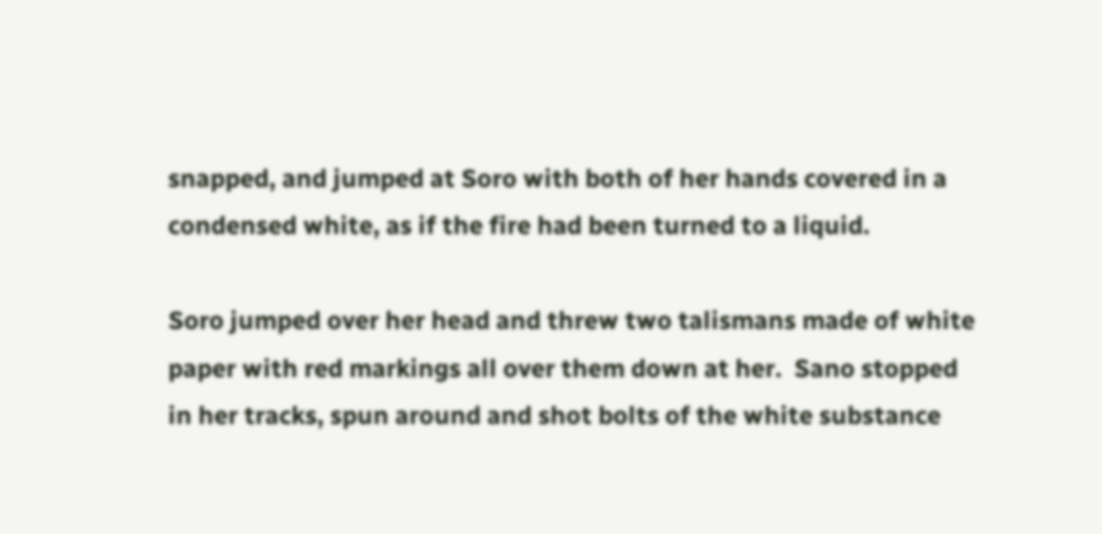snapped, and jumped at Soro with both of her hands covered in a condensed white, as if the fire had been turned to a liquid.

Soro jumped over her head and threw two talismans made of white paper with red markings all over them down at her.  Sano stopped in her tracks, spun around and shot bolts of the white substance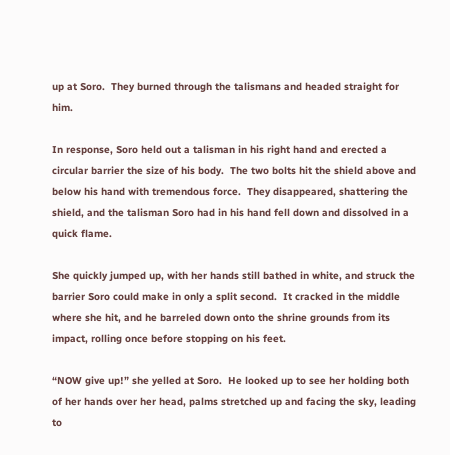up at Soro.  They burned through the talismans and headed straight for him.

In response, Soro held out a talisman in his right hand and erected a circular barrier the size of his body.  The two bolts hit the shield above and below his hand with tremendous force.  They disappeared, shattering the shield, and the talisman Soro had in his hand fell down and dissolved in a quick flame.

She quickly jumped up, with her hands still bathed in white, and struck the barrier Soro could make in only a split second.  It cracked in the middle where she hit, and he barreled down onto the shrine grounds from its impact, rolling once before stopping on his feet.

“NOW give up!” she yelled at Soro.  He looked up to see her holding both of her hands over her head, palms stretched up and facing the sky, leading to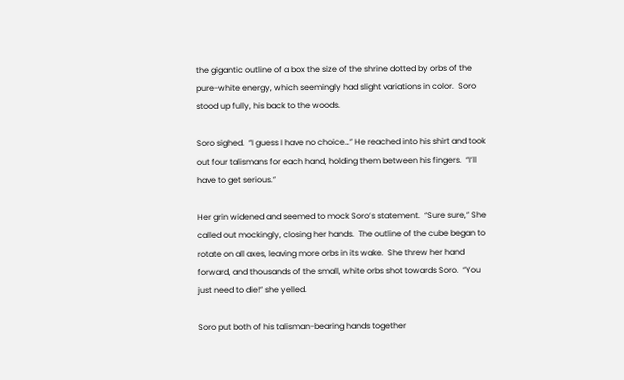the gigantic outline of a box the size of the shrine dotted by orbs of the pure-white energy, which seemingly had slight variations in color.  Soro stood up fully, his back to the woods.

Soro sighed.  “I guess I have no choice…” He reached into his shirt and took out four talismans for each hand, holding them between his fingers.  “I’ll have to get serious.”

Her grin widened and seemed to mock Soro’s statement.  “Sure sure,” She called out mockingly, closing her hands.  The outline of the cube began to rotate on all axes, leaving more orbs in its wake.  She threw her hand forward, and thousands of the small, white orbs shot towards Soro.  “You just need to die!” she yelled.

Soro put both of his talisman-bearing hands together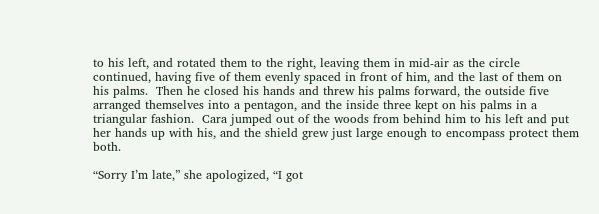to his left, and rotated them to the right, leaving them in mid-air as the circle continued, having five of them evenly spaced in front of him, and the last of them on his palms.  Then he closed his hands and threw his palms forward, the outside five arranged themselves into a pentagon, and the inside three kept on his palms in a triangular fashion.  Cara jumped out of the woods from behind him to his left and put her hands up with his, and the shield grew just large enough to encompass protect them both.

“Sorry I’m late,” she apologized, “I got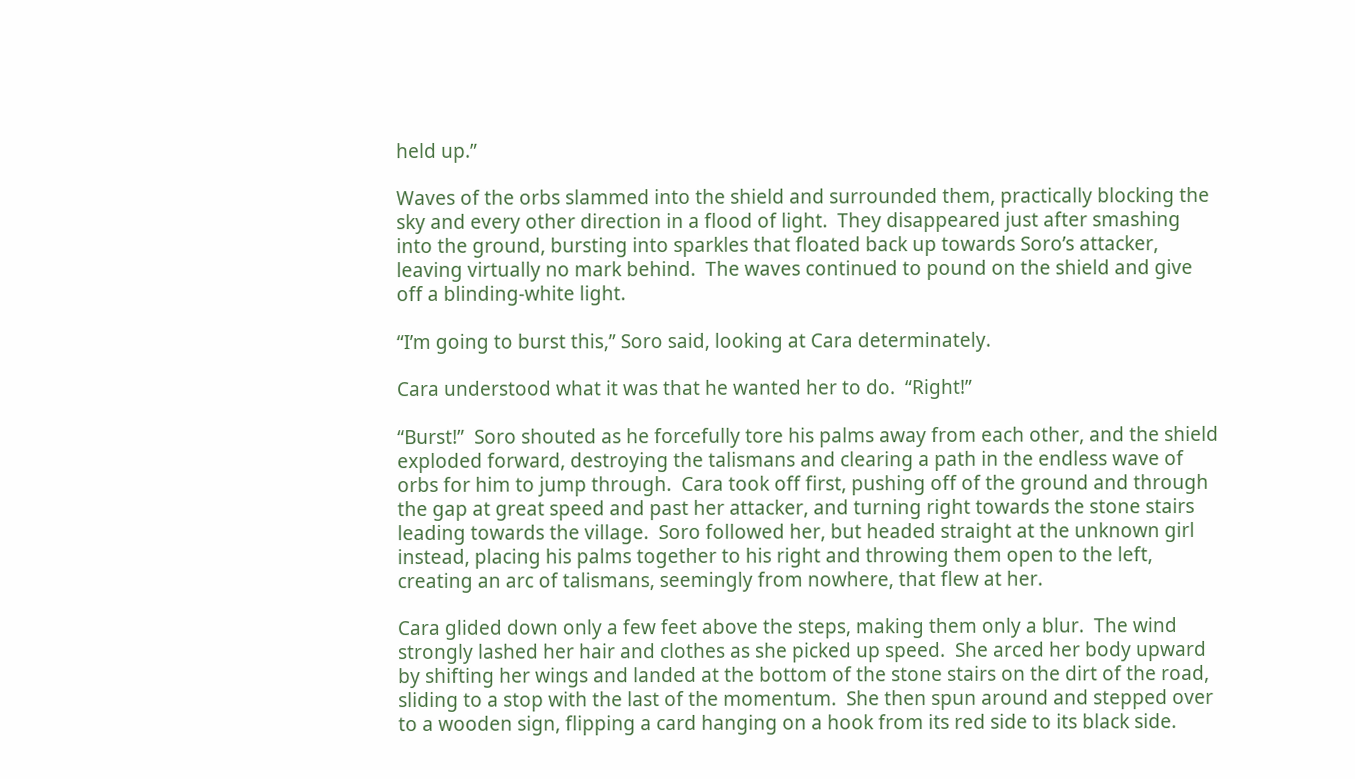held up.”

Waves of the orbs slammed into the shield and surrounded them, practically blocking the sky and every other direction in a flood of light.  They disappeared just after smashing into the ground, bursting into sparkles that floated back up towards Soro’s attacker, leaving virtually no mark behind.  The waves continued to pound on the shield and give off a blinding-white light.

“I’m going to burst this,” Soro said, looking at Cara determinately.

Cara understood what it was that he wanted her to do.  “Right!”

“Burst!”  Soro shouted as he forcefully tore his palms away from each other, and the shield exploded forward, destroying the talismans and clearing a path in the endless wave of orbs for him to jump through.  Cara took off first, pushing off of the ground and through the gap at great speed and past her attacker, and turning right towards the stone stairs leading towards the village.  Soro followed her, but headed straight at the unknown girl instead, placing his palms together to his right and throwing them open to the left, creating an arc of talismans, seemingly from nowhere, that flew at her.

Cara glided down only a few feet above the steps, making them only a blur.  The wind strongly lashed her hair and clothes as she picked up speed.  She arced her body upward by shifting her wings and landed at the bottom of the stone stairs on the dirt of the road, sliding to a stop with the last of the momentum.  She then spun around and stepped over to a wooden sign, flipping a card hanging on a hook from its red side to its black side.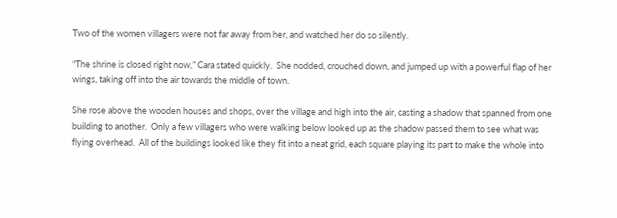Two of the women villagers were not far away from her, and watched her do so silently.

“The shrine is closed right now,” Cara stated quickly.  She nodded, crouched down, and jumped up with a powerful flap of her wings, taking off into the air towards the middle of town.

She rose above the wooden houses and shops, over the village and high into the air, casting a shadow that spanned from one building to another.  Only a few villagers who were walking below looked up as the shadow passed them to see what was flying overhead.  All of the buildings looked like they fit into a neat grid, each square playing its part to make the whole into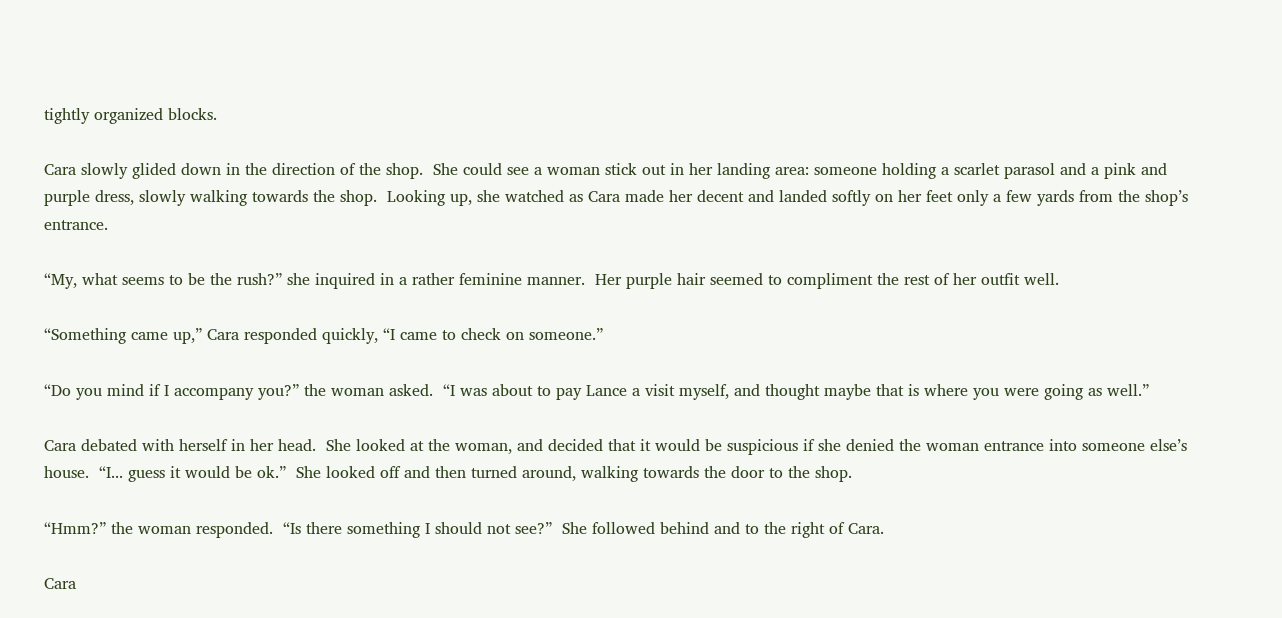tightly organized blocks.

Cara slowly glided down in the direction of the shop.  She could see a woman stick out in her landing area: someone holding a scarlet parasol and a pink and purple dress, slowly walking towards the shop.  Looking up, she watched as Cara made her decent and landed softly on her feet only a few yards from the shop’s entrance.

“My, what seems to be the rush?” she inquired in a rather feminine manner.  Her purple hair seemed to compliment the rest of her outfit well.

“Something came up,” Cara responded quickly, “I came to check on someone.”

“Do you mind if I accompany you?” the woman asked.  “I was about to pay Lance a visit myself, and thought maybe that is where you were going as well.”

Cara debated with herself in her head.  She looked at the woman, and decided that it would be suspicious if she denied the woman entrance into someone else’s house.  “I... guess it would be ok.”  She looked off and then turned around, walking towards the door to the shop.

“Hmm?” the woman responded.  “Is there something I should not see?”  She followed behind and to the right of Cara.

Cara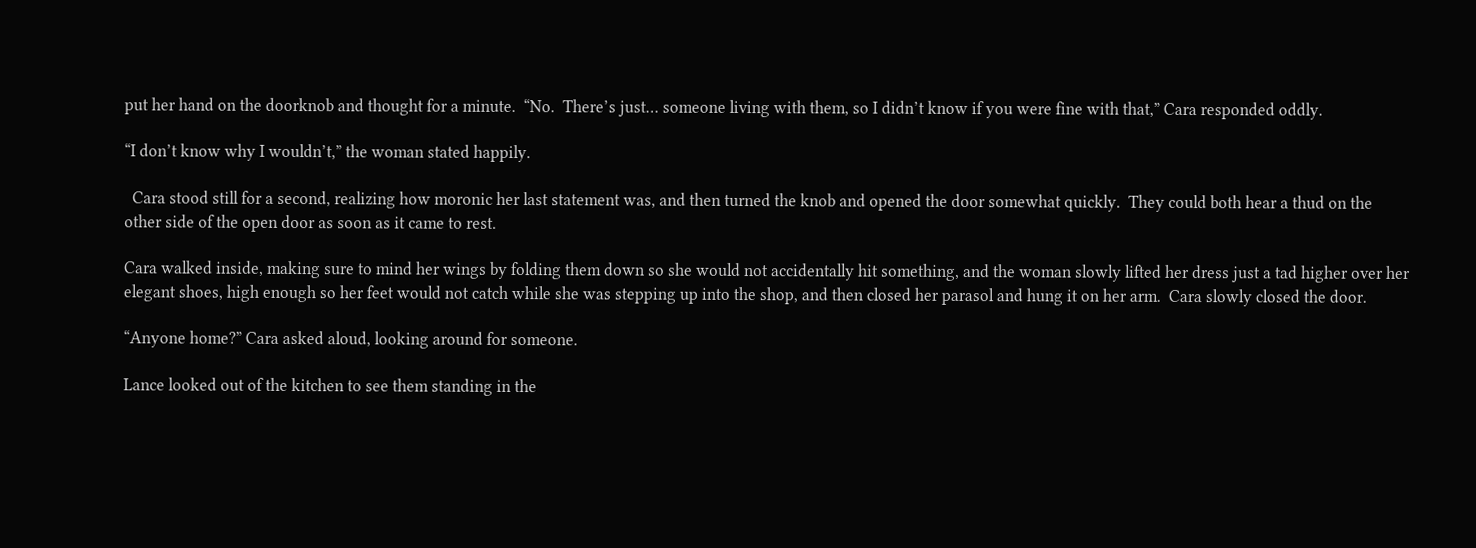put her hand on the doorknob and thought for a minute.  “No.  There’s just… someone living with them, so I didn’t know if you were fine with that,” Cara responded oddly.

“I don’t know why I wouldn’t,” the woman stated happily.

  Cara stood still for a second, realizing how moronic her last statement was, and then turned the knob and opened the door somewhat quickly.  They could both hear a thud on the other side of the open door as soon as it came to rest.

Cara walked inside, making sure to mind her wings by folding them down so she would not accidentally hit something, and the woman slowly lifted her dress just a tad higher over her elegant shoes, high enough so her feet would not catch while she was stepping up into the shop, and then closed her parasol and hung it on her arm.  Cara slowly closed the door.

“Anyone home?” Cara asked aloud, looking around for someone.

Lance looked out of the kitchen to see them standing in the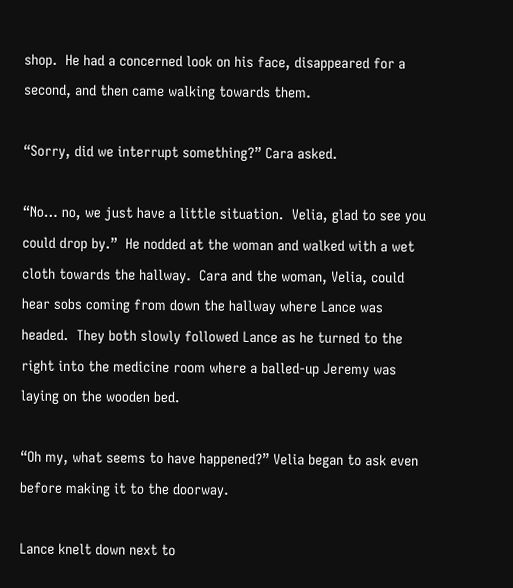shop.  He had a concerned look on his face, disappeared for a second, and then came walking towards them.

“Sorry, did we interrupt something?” Cara asked.

“No… no, we just have a little situation.  Velia, glad to see you could drop by.”  He nodded at the woman and walked with a wet cloth towards the hallway.  Cara and the woman, Velia, could hear sobs coming from down the hallway where Lance was headed.  They both slowly followed Lance as he turned to the right into the medicine room where a balled-up Jeremy was laying on the wooden bed.

“Oh my, what seems to have happened?” Velia began to ask even before making it to the doorway.

Lance knelt down next to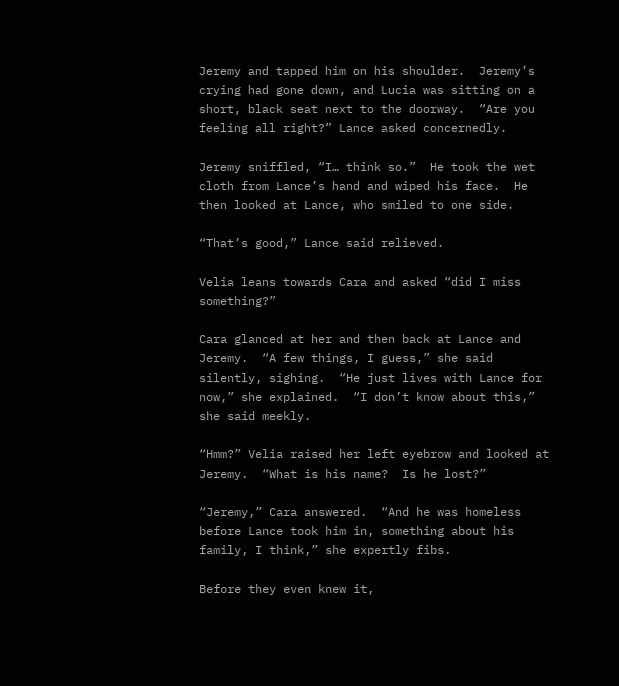Jeremy and tapped him on his shoulder.  Jeremy’s crying had gone down, and Lucia was sitting on a short, black seat next to the doorway.  “Are you feeling all right?” Lance asked concernedly.

Jeremy sniffled, “I… think so.”  He took the wet cloth from Lance’s hand and wiped his face.  He then looked at Lance, who smiled to one side.

“That’s good,” Lance said relieved.

Velia leans towards Cara and asked “did I miss something?”

Cara glanced at her and then back at Lance and Jeremy.  “A few things, I guess,” she said silently, sighing.  “He just lives with Lance for now,” she explained.  “I don’t know about this,” she said meekly.

“Hmm?” Velia raised her left eyebrow and looked at Jeremy.  “What is his name?  Is he lost?”

“Jeremy,” Cara answered.  “And he was homeless before Lance took him in, something about his family, I think,” she expertly fibs.

Before they even knew it,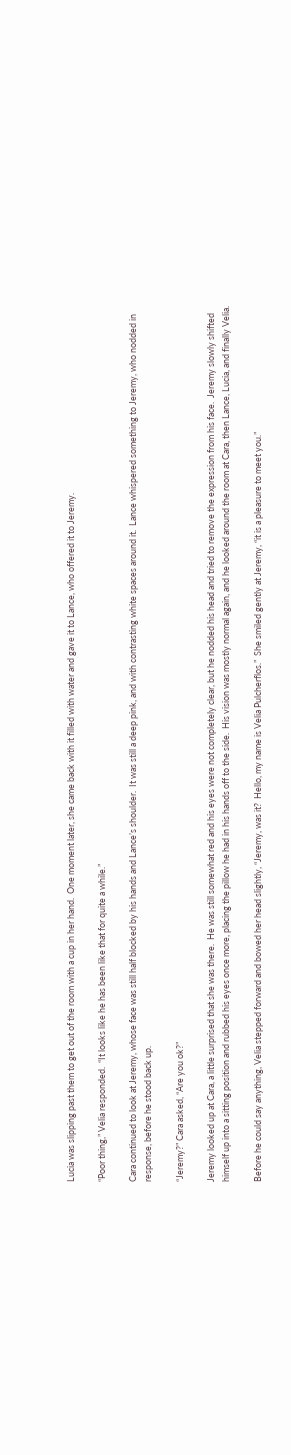Lucia was slipping past them to get out of the room with a cup in her hand.  One moment later, she came back with it filled with water and gave it to Lance, who offered it to Jeremy.

“Poor thing,” Velia responded.  “It looks like he has been like that for quite a while.”

Cara continued to look at Jeremy, whose face was still half blocked by his hands and Lance’s shoulder.  It was still a deep pink, and with contrasting white spaces around it.  Lance whispered something to Jeremy, who nodded in response, before he stood back up.

“Jeremy?” Cara asked, “Are you ok?”

Jeremy looked up at Cara, a little surprised that she was there.  He was still somewhat red and his eyes were not completely clear, but he nodded his head and tried to remove the expression from his face.  Jeremy slowly shifted himself up into a sitting position and rubbed his eyes once more, placing the pillow he had in his hands off to the side.  His vision was mostly normal again, and he looked around the room at Cara, then Lance, Lucia, and finally Velia.

Before he could say anything, Velia stepped forward and bowed her head slightly, “Jeremy, was it?  Hello, my name is Velia Pulcherflos.”  She smiled gently at Jeremy, “it is a pleasure to meet you.”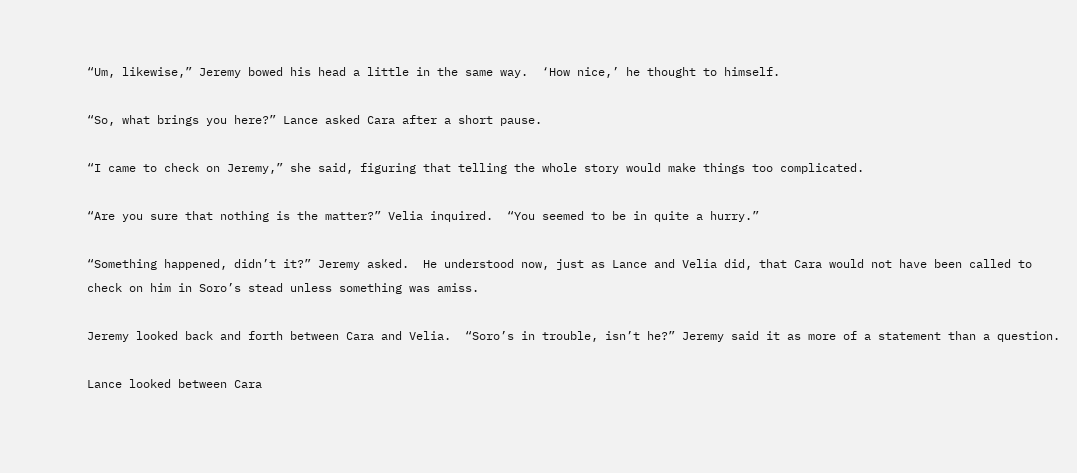“Um, likewise,” Jeremy bowed his head a little in the same way.  ‘How nice,’ he thought to himself.

“So, what brings you here?” Lance asked Cara after a short pause.

“I came to check on Jeremy,” she said, figuring that telling the whole story would make things too complicated.

“Are you sure that nothing is the matter?” Velia inquired.  “You seemed to be in quite a hurry.”

“Something happened, didn’t it?” Jeremy asked.  He understood now, just as Lance and Velia did, that Cara would not have been called to check on him in Soro’s stead unless something was amiss.

Jeremy looked back and forth between Cara and Velia.  “Soro’s in trouble, isn’t he?” Jeremy said it as more of a statement than a question.

Lance looked between Cara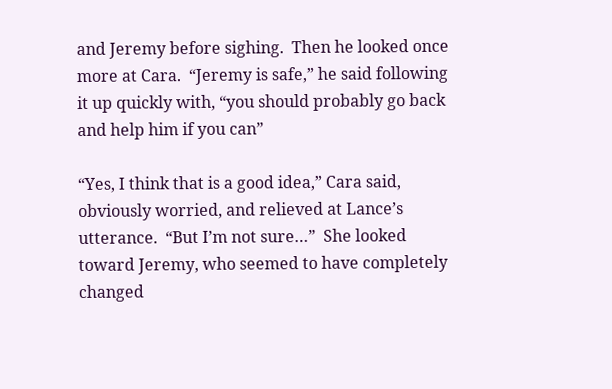and Jeremy before sighing.  Then he looked once more at Cara.  “Jeremy is safe,” he said following it up quickly with, “you should probably go back and help him if you can”

“Yes, I think that is a good idea,” Cara said, obviously worried, and relieved at Lance’s utterance.  “But I’m not sure…”  She looked toward Jeremy, who seemed to have completely changed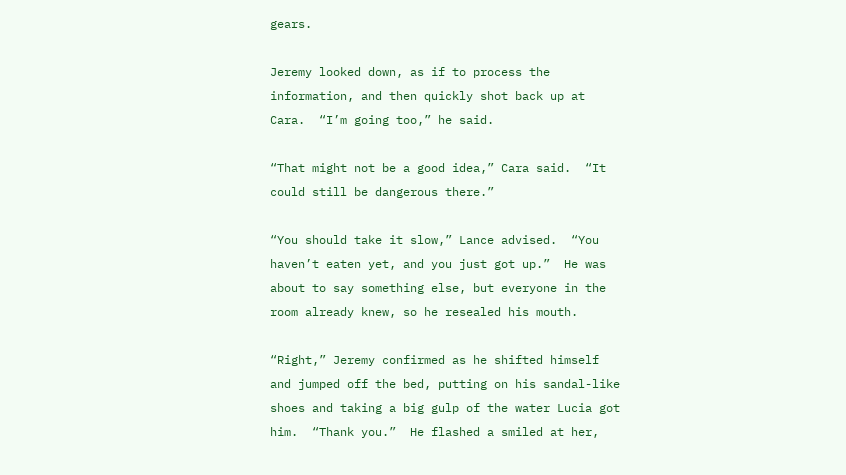gears.

Jeremy looked down, as if to process the information, and then quickly shot back up at Cara.  “I’m going too,” he said.

“That might not be a good idea,” Cara said.  “It could still be dangerous there.”

“You should take it slow,” Lance advised.  “You haven’t eaten yet, and you just got up.”  He was about to say something else, but everyone in the room already knew, so he resealed his mouth.

“Right,” Jeremy confirmed as he shifted himself and jumped off the bed, putting on his sandal-like shoes and taking a big gulp of the water Lucia got him.  “Thank you.”  He flashed a smiled at her,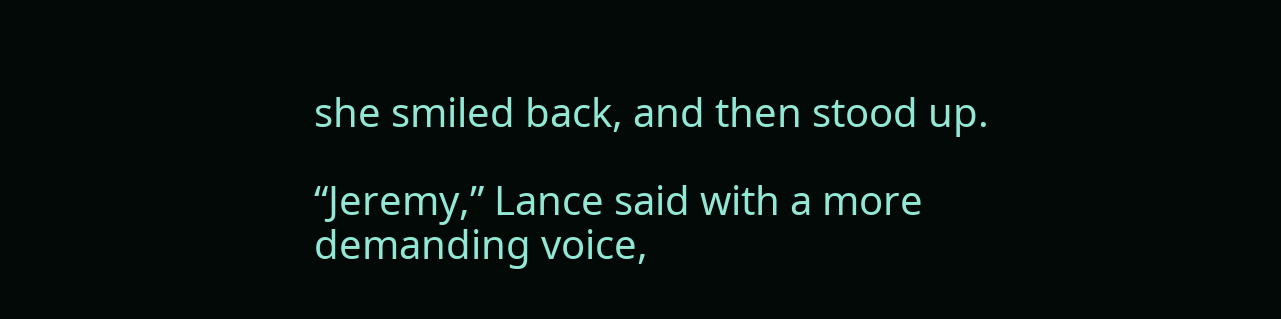she smiled back, and then stood up.

“Jeremy,” Lance said with a more demanding voice,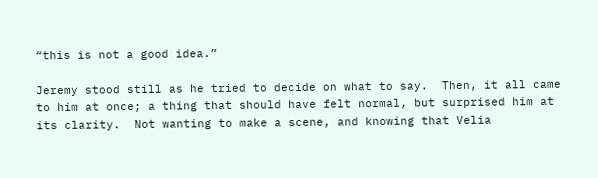“this is not a good idea.”

Jeremy stood still as he tried to decide on what to say.  Then, it all came to him at once; a thing that should have felt normal, but surprised him at its clarity.  Not wanting to make a scene, and knowing that Velia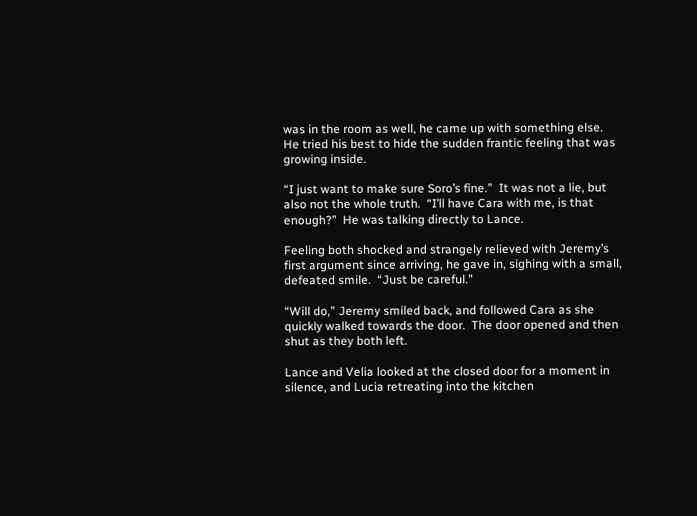was in the room as well, he came up with something else.  He tried his best to hide the sudden frantic feeling that was growing inside.

“I just want to make sure Soro’s fine.”  It was not a lie, but also not the whole truth.  “I’ll have Cara with me, is that enough?”  He was talking directly to Lance.

Feeling both shocked and strangely relieved with Jeremy’s first argument since arriving, he gave in, sighing with a small, defeated smile.  “Just be careful.”

“Will do,” Jeremy smiled back, and followed Cara as she quickly walked towards the door.  The door opened and then shut as they both left.

Lance and Velia looked at the closed door for a moment in silence, and Lucia retreating into the kitchen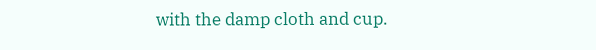with the damp cloth and cup.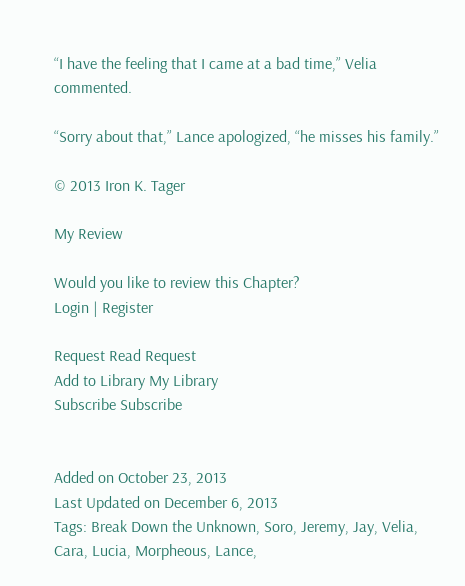“I have the feeling that I came at a bad time,” Velia commented.

“Sorry about that,” Lance apologized, “he misses his family.”

© 2013 Iron K. Tager

My Review

Would you like to review this Chapter?
Login | Register

Request Read Request
Add to Library My Library
Subscribe Subscribe


Added on October 23, 2013
Last Updated on December 6, 2013
Tags: Break Down the Unknown, Soro, Jeremy, Jay, Velia, Cara, Lucia, Morpheous, Lance,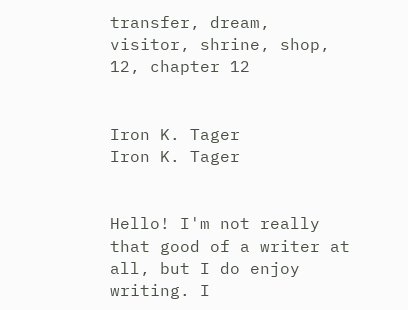transfer, dream, visitor, shrine, shop, 12, chapter 12


Iron K. Tager
Iron K. Tager


Hello! I'm not really that good of a writer at all, but I do enjoy writing. I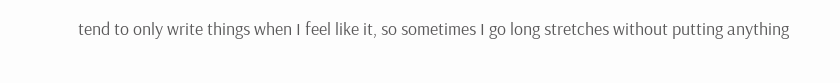tend to only write things when I feel like it, so sometimes I go long stretches without putting anything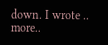down. I wrote .. more..